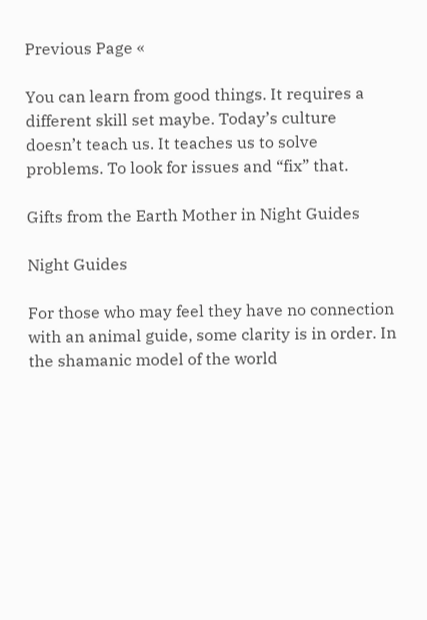Previous Page «

You can learn from good things. It requires a different skill set maybe. Today’s culture doesn’t teach us. It teaches us to solve problems. To look for issues and “fix” that.

Gifts from the Earth Mother in Night Guides

Night Guides

For those who may feel they have no connection with an animal guide, some clarity is in order. In the shamanic model of the world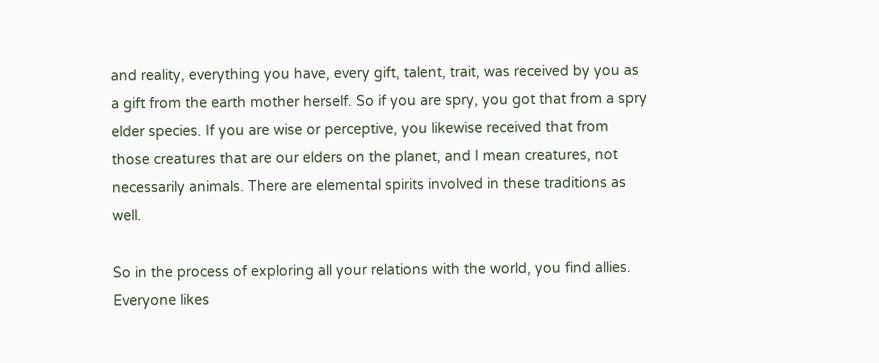and reality, everything you have, every gift, talent, trait, was received by you as a gift from the earth mother herself. So if you are spry, you got that from a spry elder species. If you are wise or perceptive, you likewise received that from those creatures that are our elders on the planet, and I mean creatures, not necessarily animals. There are elemental spirits involved in these traditions as well.

So in the process of exploring all your relations with the world, you find allies. Everyone likes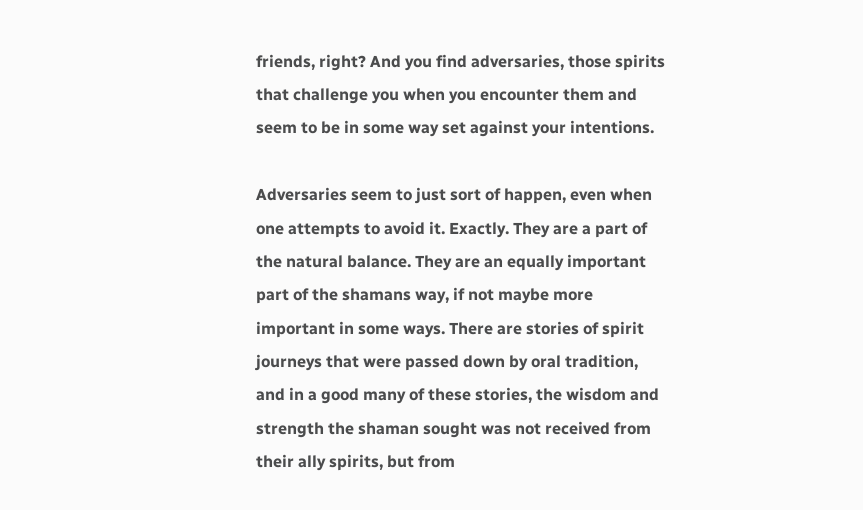friends, right? And you find adversaries, those spirits that challenge you when you encounter them and seem to be in some way set against your intentions.

Adversaries seem to just sort of happen, even when one attempts to avoid it. Exactly. They are a part of the natural balance. They are an equally important part of the shamans way, if not maybe more important in some ways. There are stories of spirit journeys that were passed down by oral tradition, and in a good many of these stories, the wisdom and strength the shaman sought was not received from their ally spirits, but from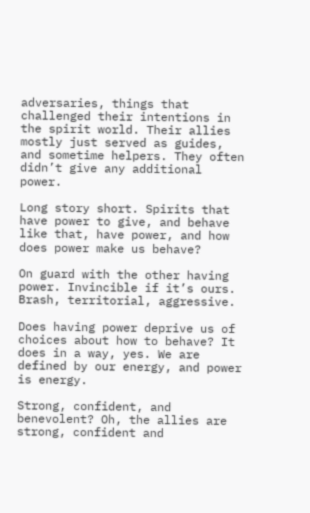adversaries, things that challenged their intentions in the spirit world. Their allies mostly just served as guides, and sometime helpers. They often didn’t give any additional power.

Long story short. Spirits that have power to give, and behave like that, have power, and how does power make us behave?

On guard with the other having power. Invincible if it’s ours. Brash, territorial, aggressive.

Does having power deprive us of choices about how to behave? It does in a way, yes. We are defined by our energy, and power is energy.

Strong, confident, and benevolent? Oh, the allies are strong, confident and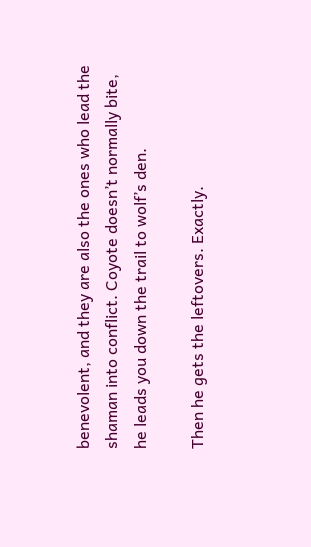benevolent, and they are also the ones who lead the shaman into conflict. Coyote doesn’t normally bite, he leads you down the trail to wolf’s den.

Then he gets the leftovers. Exactly.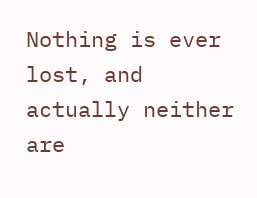Nothing is ever lost, and actually neither are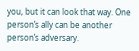you, but it can look that way. One person’s ally can be another person’s adversary.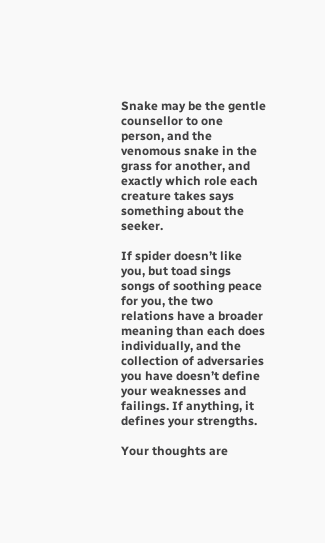Snake may be the gentle counsellor to one person, and the venomous snake in the grass for another, and exactly which role each creature takes says something about the seeker.

If spider doesn’t like you, but toad sings songs of soothing peace for you, the two relations have a broader meaning than each does individually, and the collection of adversaries you have doesn’t define your weaknesses and failings. If anything, it defines your strengths.

Your thoughts are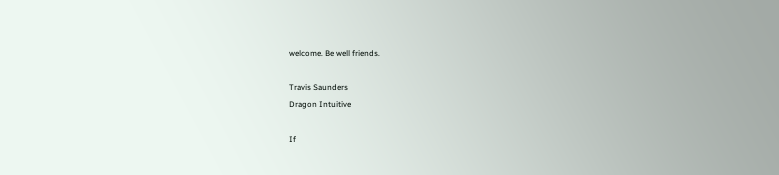welcome. Be well friends.

Travis Saunders
Dragon Intuitive

If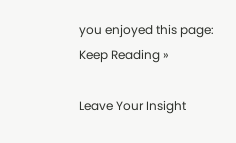you enjoyed this page:
Keep Reading »

Leave Your Insight